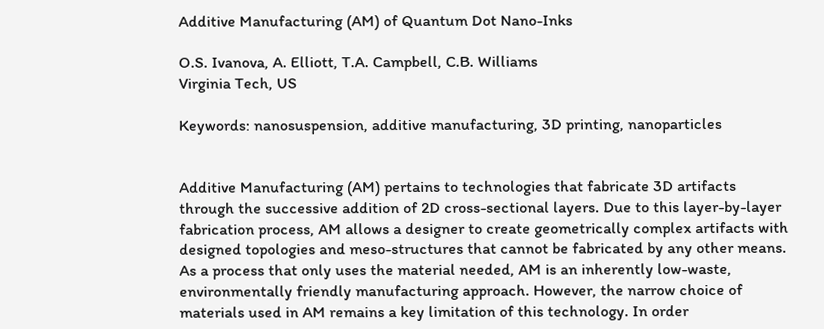Additive Manufacturing (AM) of Quantum Dot Nano-Inks

O.S. Ivanova, A. Elliott, T.A. Campbell, C.B. Williams
Virginia Tech, US

Keywords: nanosuspension, additive manufacturing, 3D printing, nanoparticles


Additive Manufacturing (AM) pertains to technologies that fabricate 3D artifacts through the successive addition of 2D cross-sectional layers. Due to this layer-by-layer fabrication process, AM allows a designer to create geometrically complex artifacts with designed topologies and meso-structures that cannot be fabricated by any other means. As a process that only uses the material needed, AM is an inherently low-waste, environmentally friendly manufacturing approach. However, the narrow choice of materials used in AM remains a key limitation of this technology. In order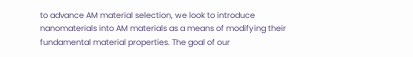to advance AM material selection, we look to introduce nanomaterials into AM materials as a means of modifying their fundamental material properties. The goal of our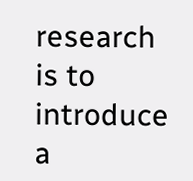research is to introduce a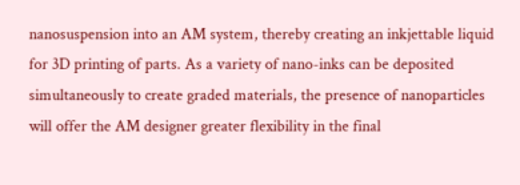nanosuspension into an AM system, thereby creating an inkjettable liquid for 3D printing of parts. As a variety of nano-inks can be deposited simultaneously to create graded materials, the presence of nanoparticles will offer the AM designer greater flexibility in the final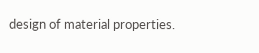design of material properties.